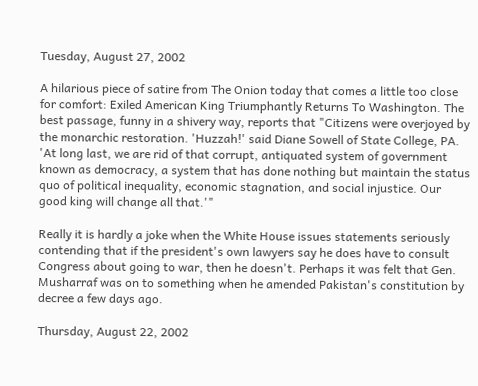Tuesday, August 27, 2002

A hilarious piece of satire from The Onion today that comes a little too close for comfort: Exiled American King Triumphantly Returns To Washington. The best passage, funny in a shivery way, reports that "Citizens were overjoyed by the monarchic restoration. 'Huzzah!' said Diane Sowell of State College, PA. 'At long last, we are rid of that corrupt, antiquated system of government known as democracy, a system that has done nothing but maintain the status quo of political inequality, economic stagnation, and social injustice. Our good king will change all that.'"

Really it is hardly a joke when the White House issues statements seriously contending that if the president's own lawyers say he does have to consult Congress about going to war, then he doesn't. Perhaps it was felt that Gen. Musharraf was on to something when he amended Pakistan's constitution by decree a few days ago.

Thursday, August 22, 2002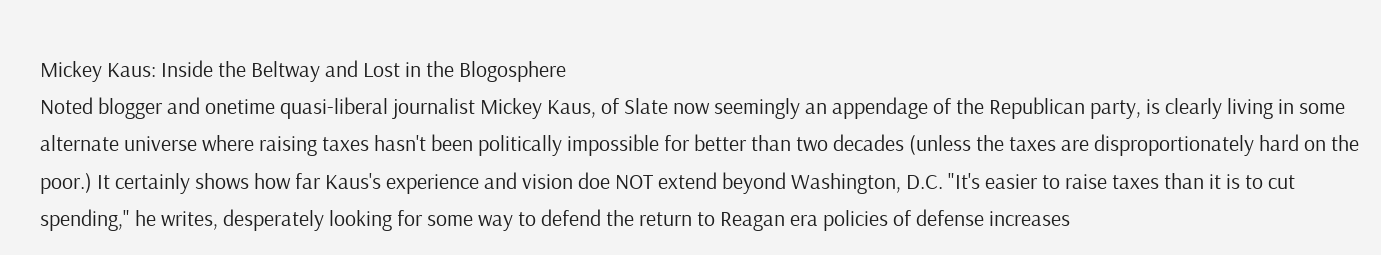Mickey Kaus: Inside the Beltway and Lost in the Blogosphere
Noted blogger and onetime quasi-liberal journalist Mickey Kaus, of Slate now seemingly an appendage of the Republican party, is clearly living in some alternate universe where raising taxes hasn't been politically impossible for better than two decades (unless the taxes are disproportionately hard on the poor.) It certainly shows how far Kaus's experience and vision doe NOT extend beyond Washington, D.C. "It's easier to raise taxes than it is to cut spending," he writes, desperately looking for some way to defend the return to Reagan era policies of defense increases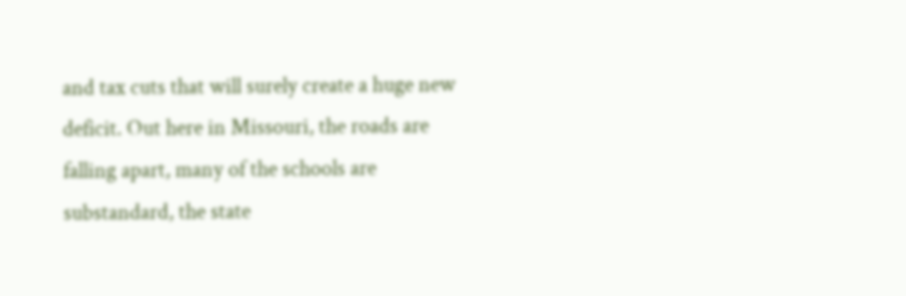and tax cuts that will surely create a huge new deficit. Out here in Missouri, the roads are falling apart, many of the schools are substandard, the state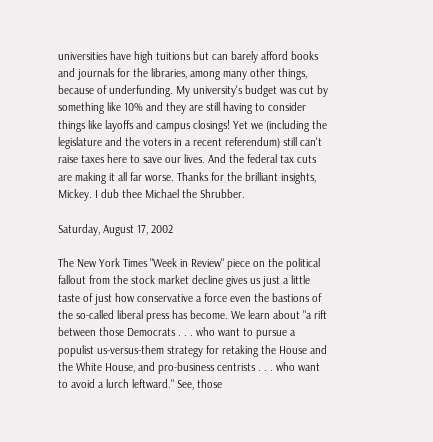universities have high tuitions but can barely afford books and journals for the libraries, among many other things, because of underfunding. My university's budget was cut by something like 10% and they are still having to consider things like layoffs and campus closings! Yet we (including the legislature and the voters in a recent referendum) still can't raise taxes here to save our lives. And the federal tax cuts are making it all far worse. Thanks for the brilliant insights, Mickey. I dub thee Michael the Shrubber.

Saturday, August 17, 2002

The New York Times "Week in Review" piece on the political fallout from the stock market decline gives us just a little taste of just how conservative a force even the bastions of the so-called liberal press has become. We learn about "a rift between those Democrats . . . who want to pursue a populist us-versus-them strategy for retaking the House and the White House, and pro-business centrists . . . who want to avoid a lurch leftward." See, those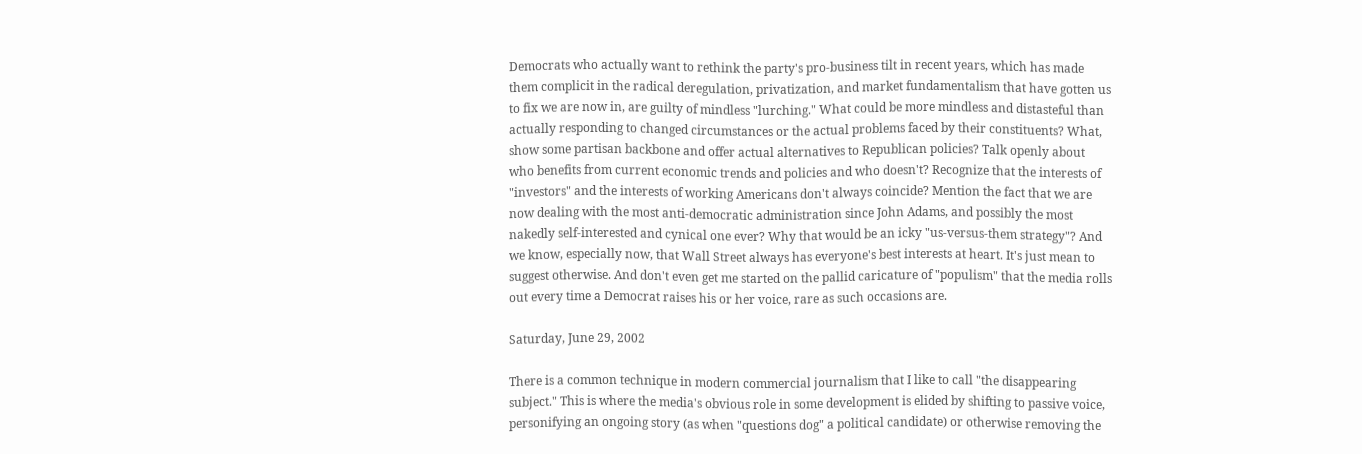Democrats who actually want to rethink the party's pro-business tilt in recent years, which has made them complicit in the radical deregulation, privatization, and market fundamentalism that have gotten us to fix we are now in, are guilty of mindless "lurching." What could be more mindless and distasteful than actually responding to changed circumstances or the actual problems faced by their constituents? What, show some partisan backbone and offer actual alternatives to Republican policies? Talk openly about who benefits from current economic trends and policies and who doesn't? Recognize that the interests of "investors" and the interests of working Americans don't always coincide? Mention the fact that we are now dealing with the most anti-democratic administration since John Adams, and possibly the most nakedly self-interested and cynical one ever? Why that would be an icky "us-versus-them strategy"? And we know, especially now, that Wall Street always has everyone's best interests at heart. It's just mean to suggest otherwise. And don't even get me started on the pallid caricature of "populism" that the media rolls out every time a Democrat raises his or her voice, rare as such occasions are.

Saturday, June 29, 2002

There is a common technique in modern commercial journalism that I like to call "the disappearing subject." This is where the media's obvious role in some development is elided by shifting to passive voice, personifying an ongoing story (as when "questions dog" a political candidate) or otherwise removing the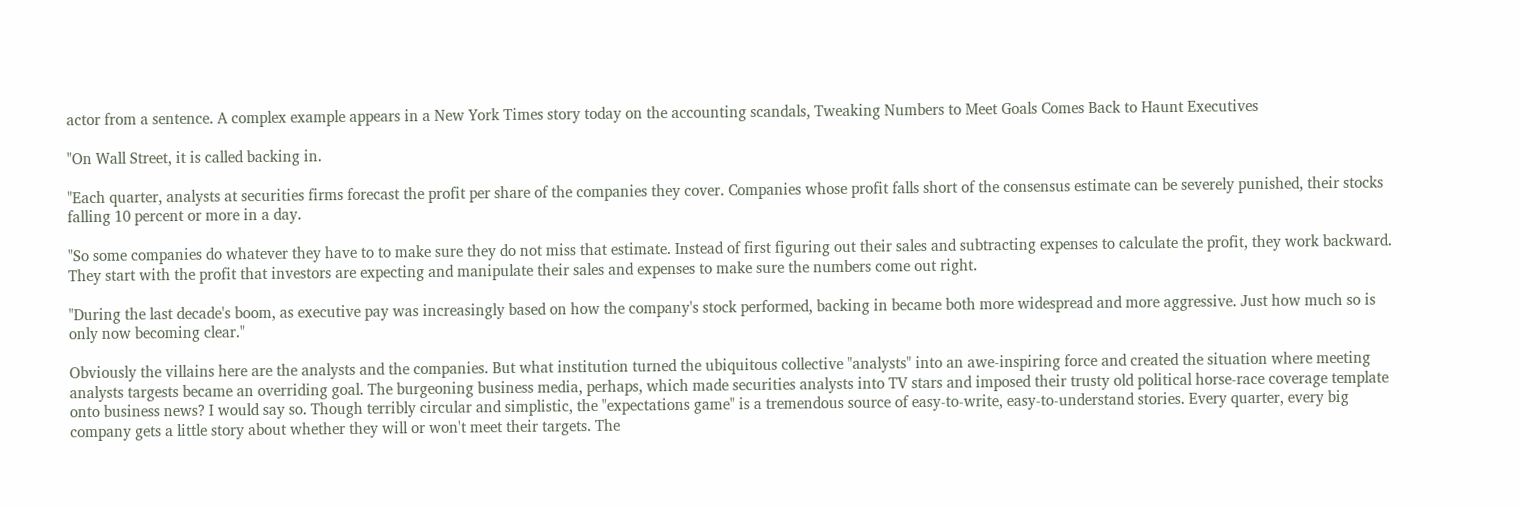actor from a sentence. A complex example appears in a New York Times story today on the accounting scandals, Tweaking Numbers to Meet Goals Comes Back to Haunt Executives

"On Wall Street, it is called backing in.

"Each quarter, analysts at securities firms forecast the profit per share of the companies they cover. Companies whose profit falls short of the consensus estimate can be severely punished, their stocks falling 10 percent or more in a day.

"So some companies do whatever they have to to make sure they do not miss that estimate. Instead of first figuring out their sales and subtracting expenses to calculate the profit, they work backward. They start with the profit that investors are expecting and manipulate their sales and expenses to make sure the numbers come out right.

"During the last decade's boom, as executive pay was increasingly based on how the company's stock performed, backing in became both more widespread and more aggressive. Just how much so is only now becoming clear."

Obviously the villains here are the analysts and the companies. But what institution turned the ubiquitous collective "analysts" into an awe-inspiring force and created the situation where meeting analysts targests became an overriding goal. The burgeoning business media, perhaps, which made securities analysts into TV stars and imposed their trusty old political horse-race coverage template onto business news? I would say so. Though terribly circular and simplistic, the "expectations game" is a tremendous source of easy-to-write, easy-to-understand stories. Every quarter, every big company gets a little story about whether they will or won't meet their targets. The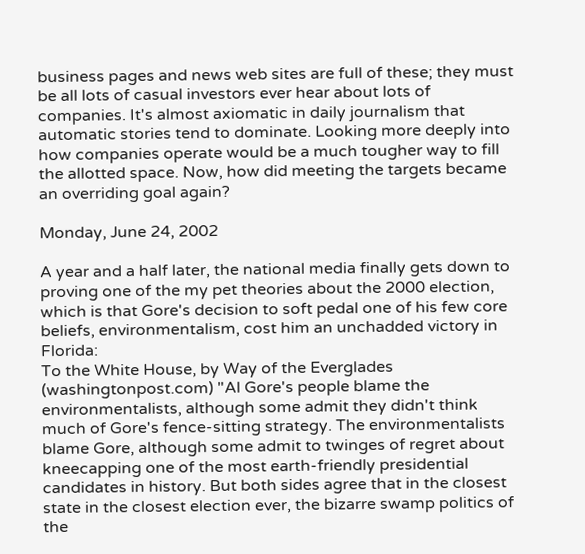business pages and news web sites are full of these; they must be all lots of casual investors ever hear about lots of companies. It's almost axiomatic in daily journalism that automatic stories tend to dominate. Looking more deeply into how companies operate would be a much tougher way to fill the allotted space. Now, how did meeting the targets became an overriding goal again?

Monday, June 24, 2002

A year and a half later, the national media finally gets down to proving one of the my pet theories about the 2000 election, which is that Gore's decision to soft pedal one of his few core beliefs, environmentalism, cost him an unchadded victory in Florida:
To the White House, by Way of the Everglades (washingtonpost.com) "Al Gore's people blame the environmentalists, although some admit they didn't think much of Gore's fence-sitting strategy. The environmentalists blame Gore, although some admit to twinges of regret about kneecapping one of the most earth-friendly presidential candidates in history. But both sides agree that in the closest state in the closest election ever, the bizarre swamp politics of the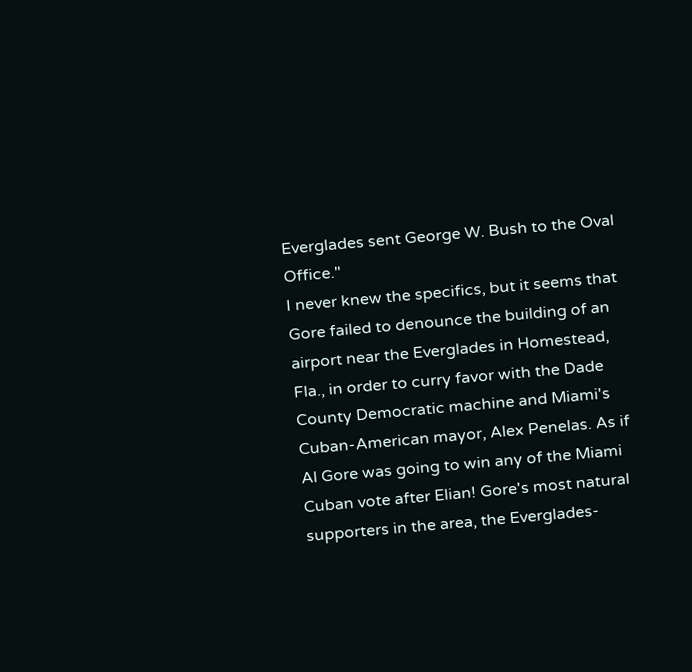Everglades sent George W. Bush to the Oval Office."
I never knew the specifics, but it seems that Gore failed to denounce the building of an airport near the Everglades in Homestead, Fla., in order to curry favor with the Dade County Democratic machine and Miami's Cuban-American mayor, Alex Penelas. As if Al Gore was going to win any of the Miami Cuban vote after Elian! Gore's most natural supporters in the area, the Everglades-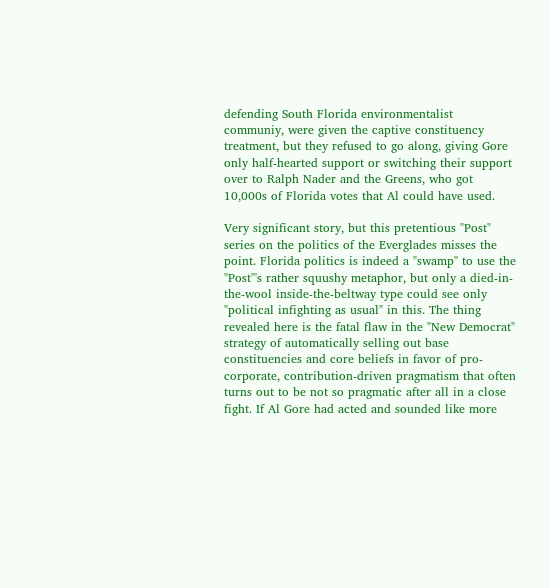defending South Florida environmentalist communiy, were given the captive constituency treatment, but they refused to go along, giving Gore only half-hearted support or switching their support over to Ralph Nader and the Greens, who got 10,000s of Florida votes that Al could have used.

Very significant story, but this pretentious "Post" series on the politics of the Everglades misses the point. Florida politics is indeed a "swamp" to use the "Post"'s rather squushy metaphor, but only a died-in-the-wool inside-the-beltway type could see only "political infighting as usual" in this. The thing revealed here is the fatal flaw in the "New Democrat" strategy of automatically selling out base constituencies and core beliefs in favor of pro-corporate, contribution-driven pragmatism that often turns out to be not so pragmatic after all in a close fight. If Al Gore had acted and sounded like more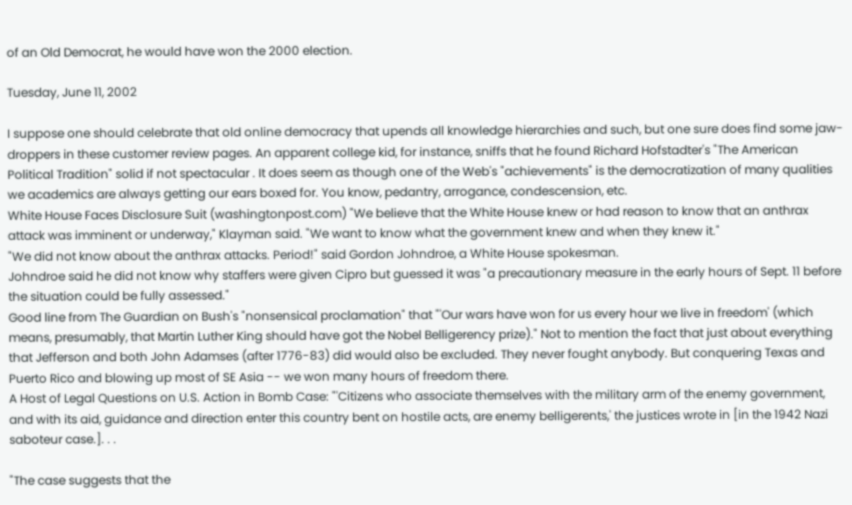of an Old Democrat, he would have won the 2000 election.

Tuesday, June 11, 2002

I suppose one should celebrate that old online democracy that upends all knowledge hierarchies and such, but one sure does find some jaw-droppers in these customer review pages. An apparent college kid, for instance, sniffs that he found Richard Hofstadter's "The American Political Tradition" solid if not spectacular . It does seem as though one of the Web's "achievements" is the democratization of many qualities we academics are always getting our ears boxed for. You know, pedantry, arrogance, condescension, etc.
White House Faces Disclosure Suit (washingtonpost.com) "We believe that the White House knew or had reason to know that an anthrax attack was imminent or underway," Klayman said. "We want to know what the government knew and when they knew it."
"We did not know about the anthrax attacks. Period!" said Gordon Johndroe, a White House spokesman.
Johndroe said he did not know why staffers were given Cipro but guessed it was "a precautionary measure in the early hours of Sept. 11 before the situation could be fully assessed."
Good line from The Guardian on Bush's "nonsensical proclamation" that "'Our wars have won for us every hour we live in freedom' (which means, presumably, that Martin Luther King should have got the Nobel Belligerency prize)." Not to mention the fact that just about everything that Jefferson and both John Adamses (after 1776-83) did would also be excluded. They never fought anybody. But conquering Texas and Puerto Rico and blowing up most of SE Asia -- we won many hours of freedom there.
A Host of Legal Questions on U.S. Action in Bomb Case: "'Citizens who associate themselves with the military arm of the enemy government, and with its aid, guidance and direction enter this country bent on hostile acts, are enemy belligerents,' the justices wrote in [in the 1942 Nazi saboteur case.]. . .

"The case suggests that the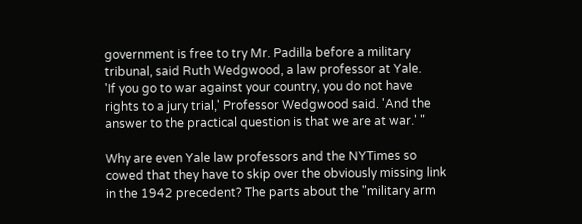government is free to try Mr. Padilla before a military tribunal, said Ruth Wedgwood, a law professor at Yale.
'If you go to war against your country, you do not have rights to a jury trial,' Professor Wedgwood said. 'And the answer to the practical question is that we are at war.' "

Why are even Yale law professors and the NYTimes so cowed that they have to skip over the obviously missing link in the 1942 precedent? The parts about the "military arm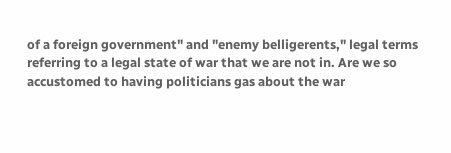of a foreign government" and "enemy belligerents," legal terms referring to a legal state of war that we are not in. Are we so accustomed to having politicians gas about the war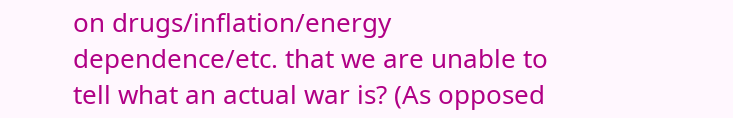on drugs/inflation/energy dependence/etc. that we are unable to tell what an actual war is? (As opposed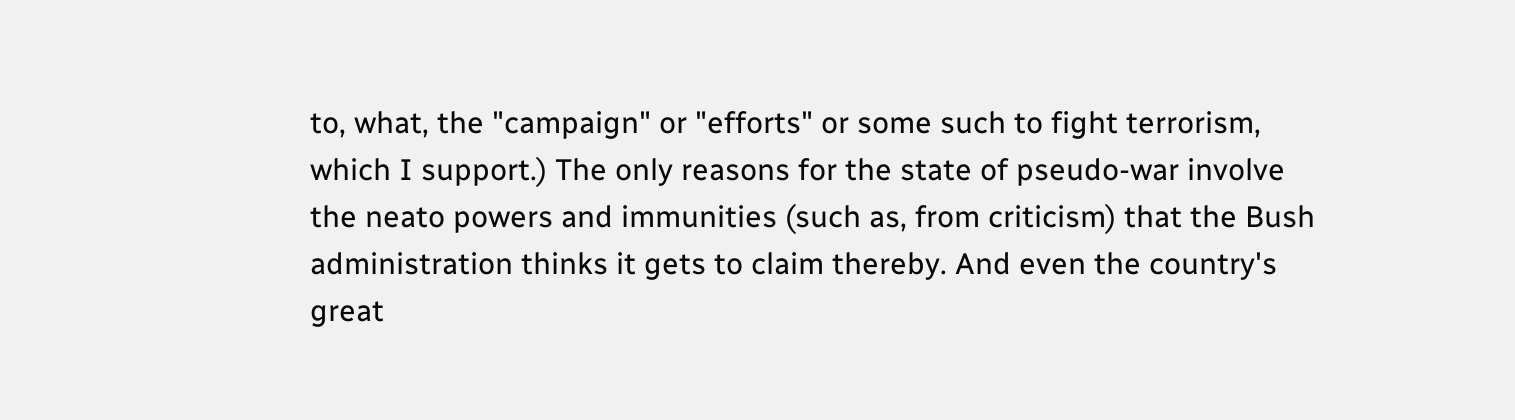to, what, the "campaign" or "efforts" or some such to fight terrorism, which I support.) The only reasons for the state of pseudo-war involve the neato powers and immunities (such as, from criticism) that the Bush administration thinks it gets to claim thereby. And even the country's great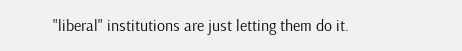"liberal" institutions are just letting them do it.